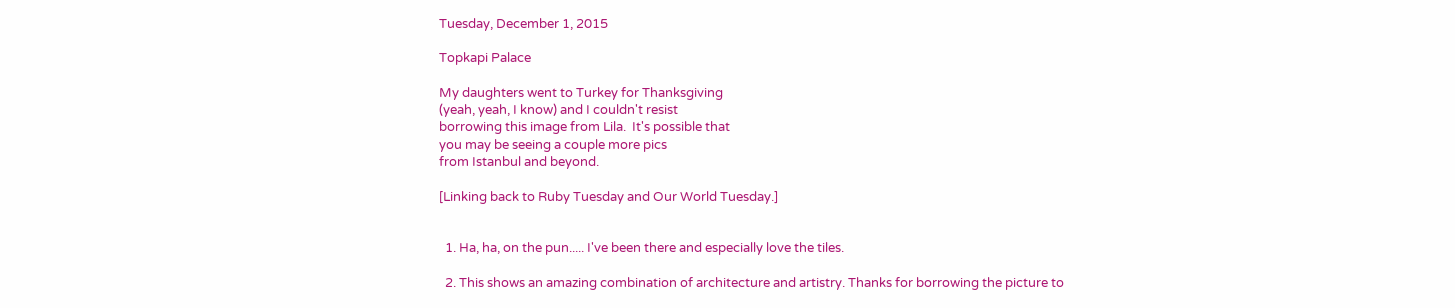Tuesday, December 1, 2015

Topkapi Palace

My daughters went to Turkey for Thanksgiving
(yeah, yeah, I know) and I couldn't resist
borrowing this image from Lila.  It's possible that
you may be seeing a couple more pics
from Istanbul and beyond.

[Linking back to Ruby Tuesday and Our World Tuesday.]


  1. Ha, ha, on the pun..... I've been there and especially love the tiles.

  2. This shows an amazing combination of architecture and artistry. Thanks for borrowing the picture to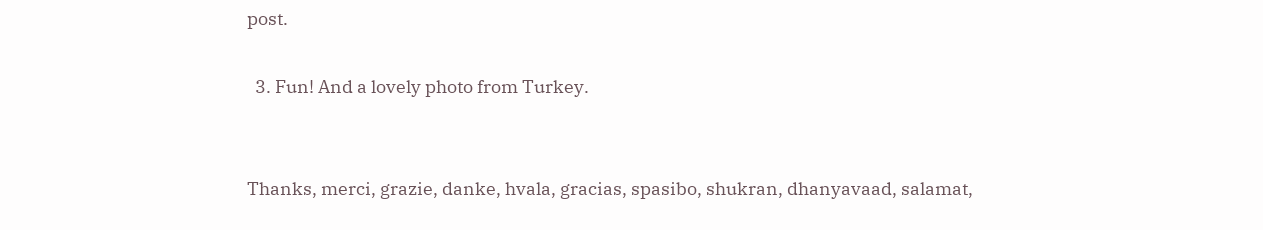post.

  3. Fun! And a lovely photo from Turkey.


Thanks, merci, grazie, danke, hvala, gracias, spasibo, shukran, dhanyavaad, salamat,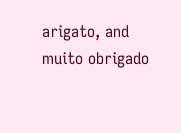arigato, and muito obrigado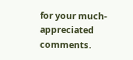for your much-appreciated comments.